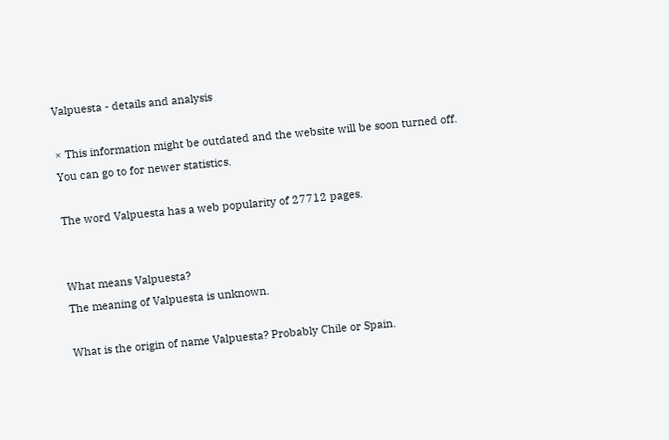Valpuesta - details and analysis

× This information might be outdated and the website will be soon turned off.
You can go to for newer statistics.

The word Valpuesta has a web popularity of 27712 pages.


What means Valpuesta?
The meaning of Valpuesta is unknown.

What is the origin of name Valpuesta? Probably Chile or Spain.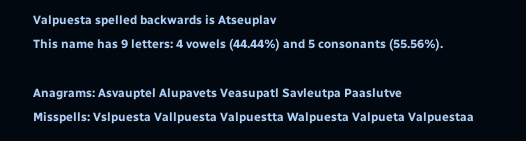Valpuesta spelled backwards is Atseuplav
This name has 9 letters: 4 vowels (44.44%) and 5 consonants (55.56%).

Anagrams: Asvauptel Alupavets Veasupatl Savleutpa Paaslutve
Misspells: Vslpuesta Vallpuesta Valpuestta Walpuesta Valpueta Valpuestaa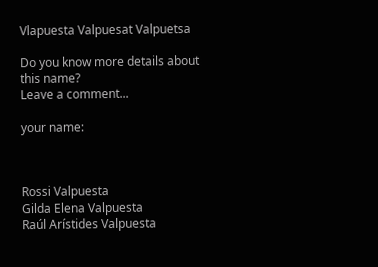Vlapuesta Valpuesat Valpuetsa

Do you know more details about this name?
Leave a comment...

your name:



Rossi Valpuesta
Gilda Elena Valpuesta
Raúl Arístides Valpuesta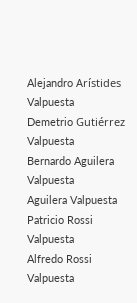Alejandro Arístides Valpuesta
Demetrio Gutiérrez Valpuesta
Bernardo Aguilera Valpuesta
Aguilera Valpuesta
Patricio Rossi Valpuesta
Alfredo Rossi Valpuesta